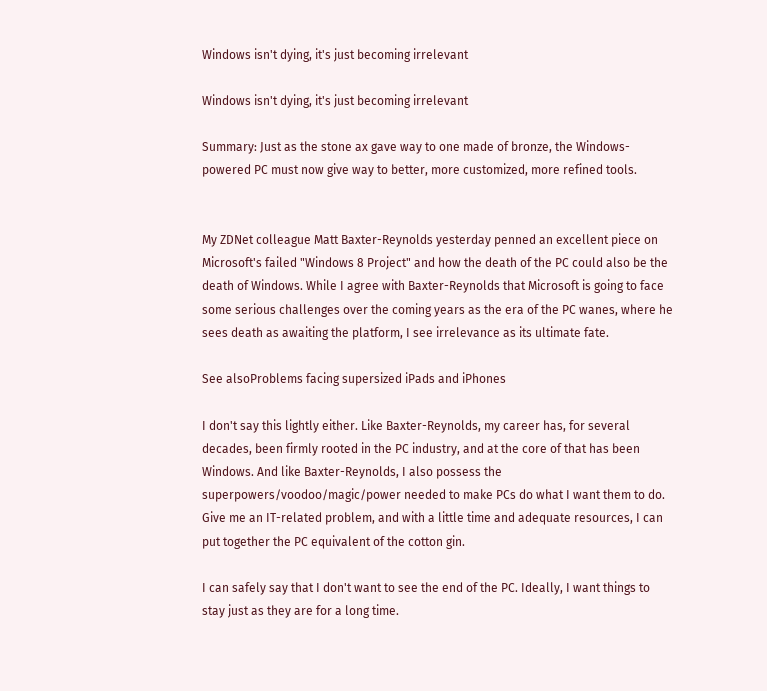Windows isn't dying, it's just becoming irrelevant

Windows isn't dying, it's just becoming irrelevant

Summary: Just as the stone ax gave way to one made of bronze, the Windows-powered PC must now give way to better, more customized, more refined tools.


My ZDNet colleague Matt Baxter-Reynolds yesterday penned an excellent piece on Microsoft's failed "Windows 8 Project" and how the death of the PC could also be the death of Windows. While I agree with Baxter-Reynolds that Microsoft is going to face some serious challenges over the coming years as the era of the PC wanes, where he sees death as awaiting the platform, I see irrelevance as its ultimate fate.

See alsoProblems facing supersized iPads and iPhones

I don't say this lightly either. Like Baxter-Reynolds, my career has, for several decades, been firmly rooted in the PC industry, and at the core of that has been Windows. And like Baxter-Reynolds, I also possess the superpowers/voodoo/magic/power needed to make PCs do what I want them to do. Give me an IT-related problem, and with a little time and adequate resources, I can put together the PC equivalent of the cotton gin.

I can safely say that I don't want to see the end of the PC. Ideally, I want things to stay just as they are for a long time.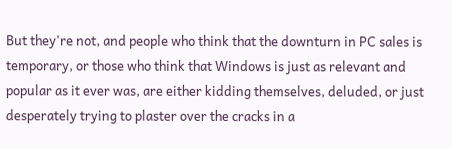But they're not, and people who think that the downturn in PC sales is temporary, or those who think that Windows is just as relevant and popular as it ever was, are either kidding themselves, deluded, or just desperately trying to plaster over the cracks in a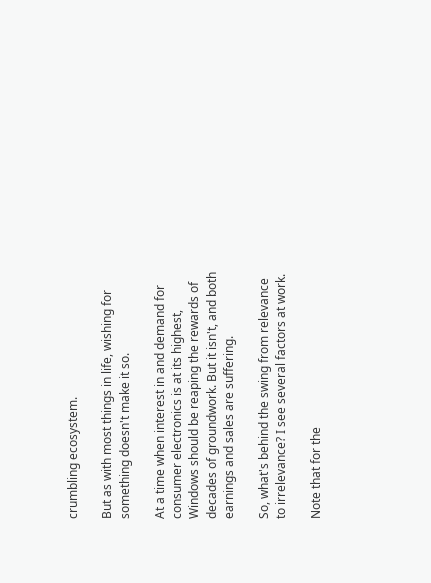crumbling ecosystem.

But as with most things in life, wishing for something doesn't make it so.

At a time when interest in and demand for consumer electronics is at its highest, Windows should be reaping the rewards of decades of groundwork. But it isn't, and both earnings and sales are suffering.

So, what's behind the swing from relevance to irrelevance? I see several factors at work.

Note that for the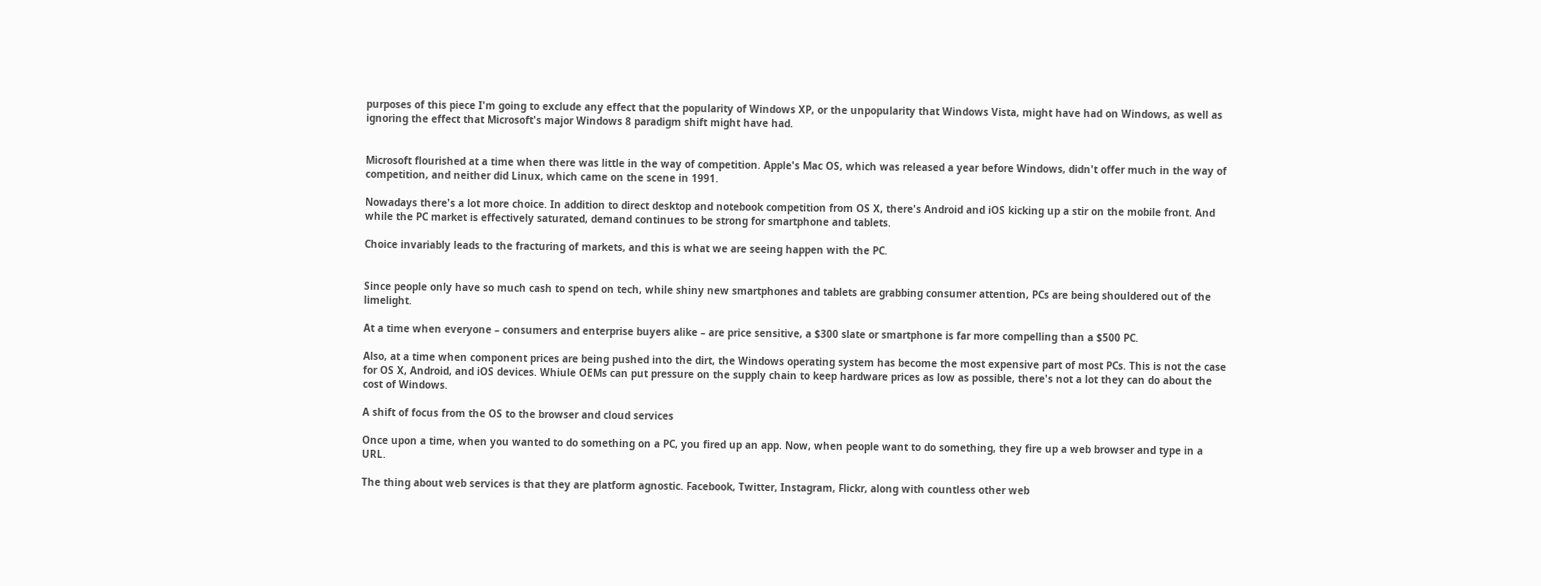purposes of this piece I'm going to exclude any effect that the popularity of Windows XP, or the unpopularity that Windows Vista, might have had on Windows, as well as ignoring the effect that Microsoft's major Windows 8 paradigm shift might have had.


Microsoft flourished at a time when there was little in the way of competition. Apple's Mac OS, which was released a year before Windows, didn't offer much in the way of competition, and neither did Linux, which came on the scene in 1991.

Nowadays there's a lot more choice. In addition to direct desktop and notebook competition from OS X, there's Android and iOS kicking up a stir on the mobile front. And while the PC market is effectively saturated, demand continues to be strong for smartphone and tablets.

Choice invariably leads to the fracturing of markets, and this is what we are seeing happen with the PC.


Since people only have so much cash to spend on tech, while shiny new smartphones and tablets are grabbing consumer attention, PCs are being shouldered out of the limelight.

At a time when everyone – consumers and enterprise buyers alike – are price sensitive, a $300 slate or smartphone is far more compelling than a $500 PC.

Also, at a time when component prices are being pushed into the dirt, the Windows operating system has become the most expensive part of most PCs. This is not the case for OS X, Android, and iOS devices. Whiule OEMs can put pressure on the supply chain to keep hardware prices as low as possible, there's not a lot they can do about the cost of Windows.

A shift of focus from the OS to the browser and cloud services

Once upon a time, when you wanted to do something on a PC, you fired up an app. Now, when people want to do something, they fire up a web browser and type in a URL.

The thing about web services is that they are platform agnostic. Facebook, Twitter, Instagram, Flickr, along with countless other web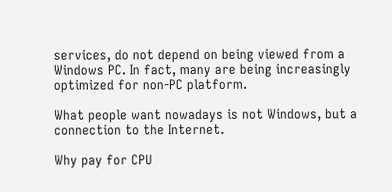services, do not depend on being viewed from a Windows PC. In fact, many are being increasingly optimized for non-PC platform.

What people want nowadays is not Windows, but a connection to the Internet.

Why pay for CPU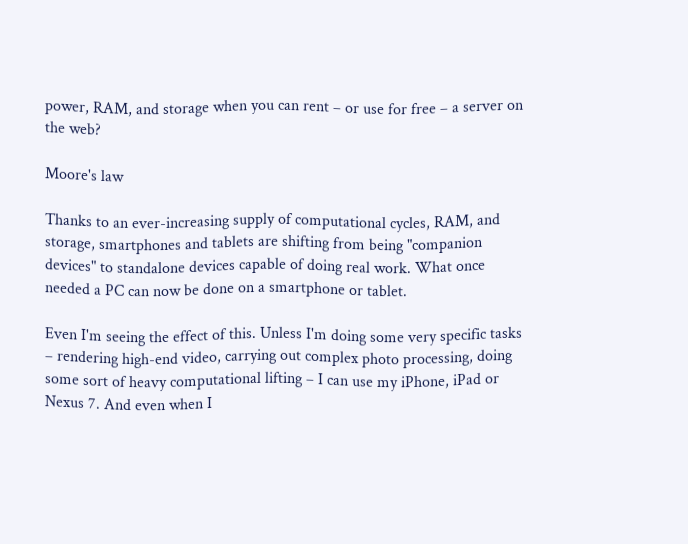power, RAM, and storage when you can rent – or use for free – a server on the web?

Moore's law

Thanks to an ever-increasing supply of computational cycles, RAM, and storage, smartphones and tablets are shifting from being "companion devices" to standalone devices capable of doing real work. What once needed a PC can now be done on a smartphone or tablet.

Even I'm seeing the effect of this. Unless I'm doing some very specific tasks – rendering high-end video, carrying out complex photo processing, doing some sort of heavy computational lifting – I can use my iPhone, iPad or Nexus 7. And even when I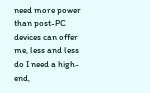need more power than post-PC devices can offer me, less and less do I need a high-end,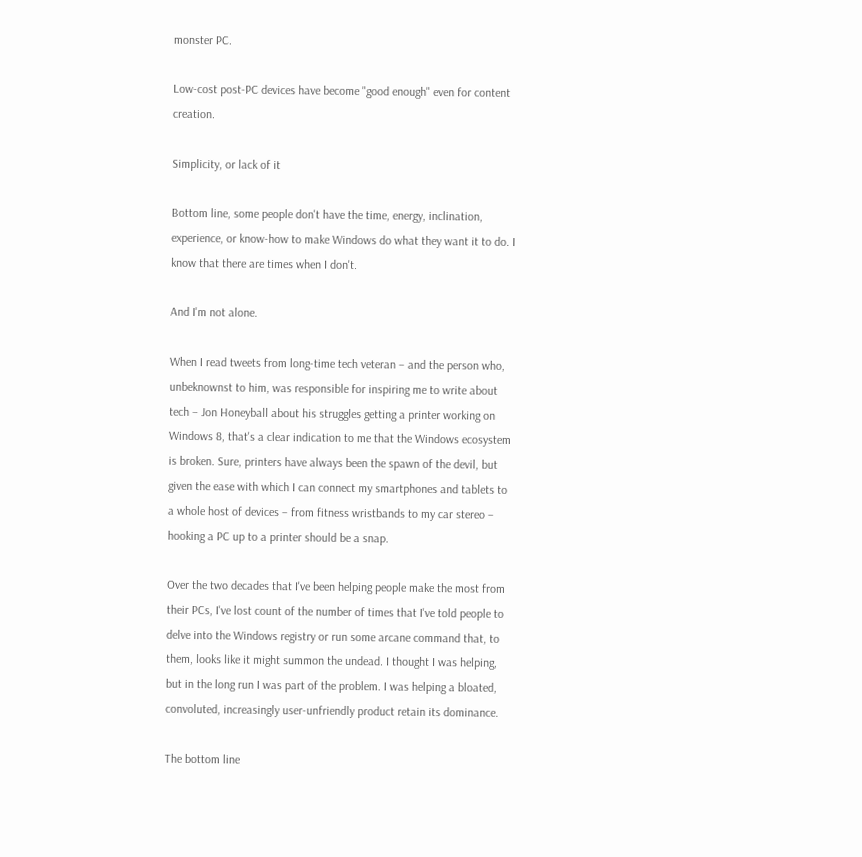monster PC.

Low-cost post-PC devices have become "good enough" even for content creation.

Simplicity, or lack of it

Bottom line, some people don't have the time, energy, inclination, experience, or know-how to make Windows do what they want it to do. I know that there are times when I don't.

And I'm not alone.

When I read tweets from long-time tech veteran – and the person who, unbeknownst to him, was responsible for inspiring me to write about tech – Jon Honeyball about his struggles getting a printer working on Windows 8, that's a clear indication to me that the Windows ecosystem is broken. Sure, printers have always been the spawn of the devil, but given the ease with which I can connect my smartphones and tablets to a whole host of devices – from fitness wristbands to my car stereo – hooking a PC up to a printer should be a snap.

Over the two decades that I've been helping people make the most from their PCs, I've lost count of the number of times that I've told people to delve into the Windows registry or run some arcane command that, to them, looks like it might summon the undead. I thought I was helping, but in the long run I was part of the problem. I was helping a bloated, convoluted, increasingly user-unfriendly product retain its dominance.

The bottom line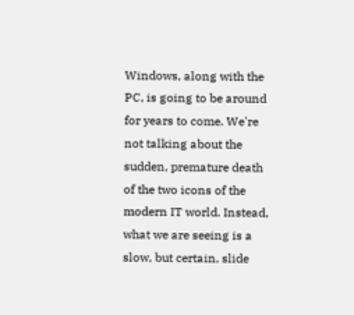Windows, along with the PC, is going to be around for years to come. We're not talking about the sudden, premature death of the two icons of the modern IT world. Instead, what we are seeing is a slow, but certain, slide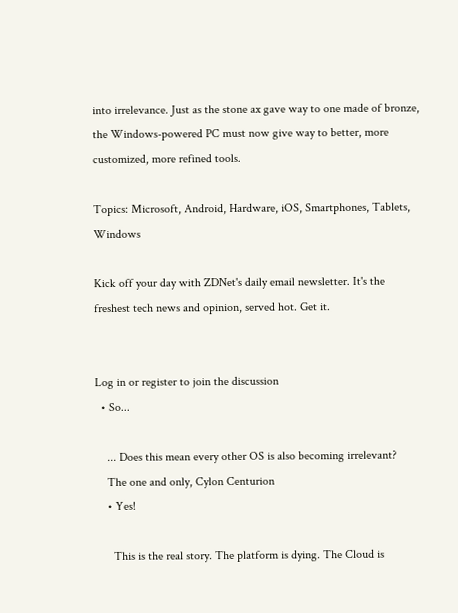into irrelevance. Just as the stone ax gave way to one made of bronze, the Windows-powered PC must now give way to better, more customized, more refined tools.

Topics: Microsoft, Android, Hardware, iOS, Smartphones, Tablets, Windows

Kick off your day with ZDNet's daily email newsletter. It's the freshest tech news and opinion, served hot. Get it.


Log in or register to join the discussion
  • So...

    ... Does this mean every other OS is also becoming irrelevant?
    The one and only, Cylon Centurion
    • Yes!

      This is the real story. The platform is dying. The Cloud is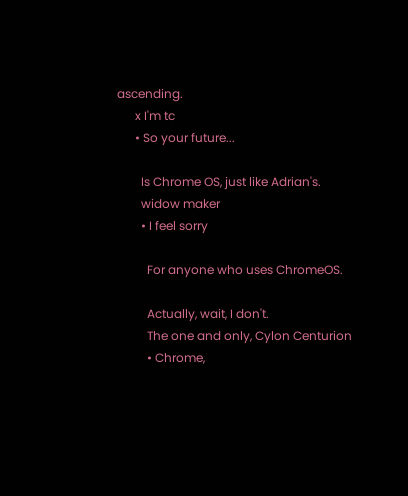ascending.
      x I'm tc
      • So your future...

        Is Chrome OS, just like Adrian's.
        widow maker
        • I feel sorry

          For anyone who uses ChromeOS.

          Actually, wait, I don't.
          The one and only, Cylon Centurion
          • Chrome,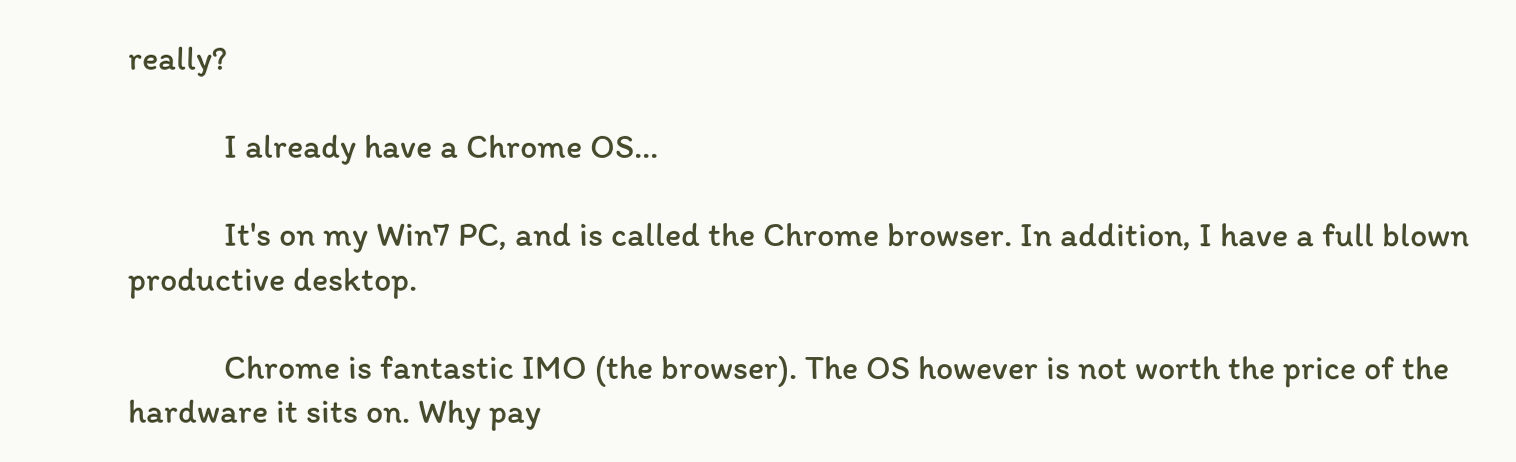really?

            I already have a Chrome OS...

            It's on my Win7 PC, and is called the Chrome browser. In addition, I have a full blown productive desktop.

            Chrome is fantastic IMO (the browser). The OS however is not worth the price of the hardware it sits on. Why pay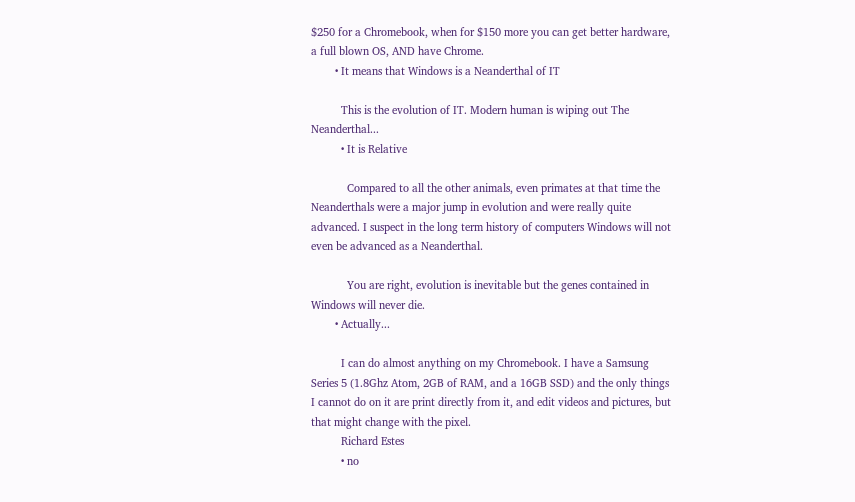$250 for a Chromebook, when for $150 more you can get better hardware, a full blown OS, AND have Chrome.
        • It means that Windows is a Neanderthal of IT

          This is the evolution of IT. Modern human is wiping out The Neanderthal...
          • It is Relative

            Compared to all the other animals, even primates at that time the Neanderthals were a major jump in evolution and were really quite advanced. I suspect in the long term history of computers Windows will not even be advanced as a Neanderthal.

            You are right, evolution is inevitable but the genes contained in Windows will never die.
        • Actually...

          I can do almost anything on my Chromebook. I have a Samsung Series 5 (1.8Ghz Atom, 2GB of RAM, and a 16GB SSD) and the only things I cannot do on it are print directly from it, and edit videos and pictures, but that might change with the pixel.
          Richard Estes
          • no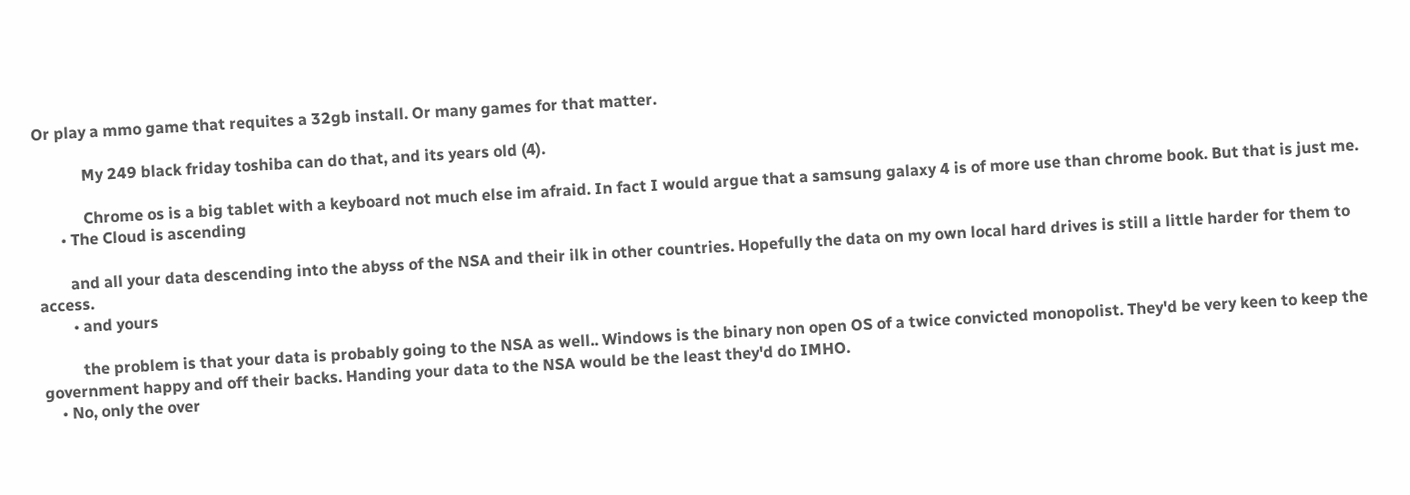Or play a mmo game that requites a 32gb install. Or many games for that matter.

            My 249 black friday toshiba can do that, and its years old (4).

            Chrome os is a big tablet with a keyboard not much else im afraid. In fact I would argue that a samsung galaxy 4 is of more use than chrome book. But that is just me.
      • The Cloud is ascending

        and all your data descending into the abyss of the NSA and their ilk in other countries. Hopefully the data on my own local hard drives is still a little harder for them to access.
        • and yours

          the problem is that your data is probably going to the NSA as well.. Windows is the binary non open OS of a twice convicted monopolist. They'd be very keen to keep the government happy and off their backs. Handing your data to the NSA would be the least they'd do IMHO.
    • No, only the over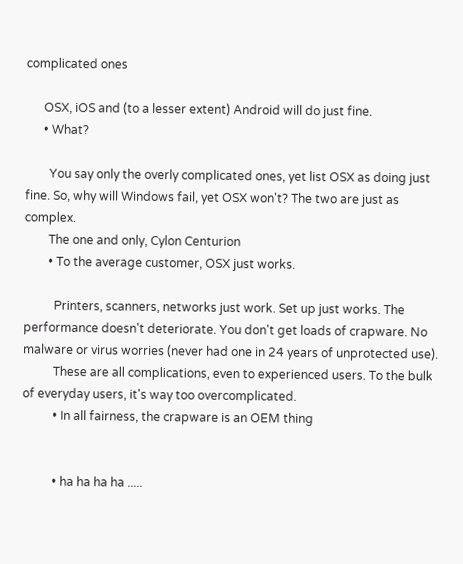complicated ones

      OSX, iOS and (to a lesser extent) Android will do just fine.
      • What?

        You say only the overly complicated ones, yet list OSX as doing just fine. So, why will Windows fail, yet OSX won't? The two are just as complex.
        The one and only, Cylon Centurion
        • To the average customer, OSX just works.

          Printers, scanners, networks just work. Set up just works. The performance doesn't deteriorate. You don't get loads of crapware. No malware or virus worries (never had one in 24 years of unprotected use).
          These are all complications, even to experienced users. To the bulk of everyday users, it's way too overcomplicated.
          • In all fairness, the crapware is an OEM thing


          • ha ha ha ha .....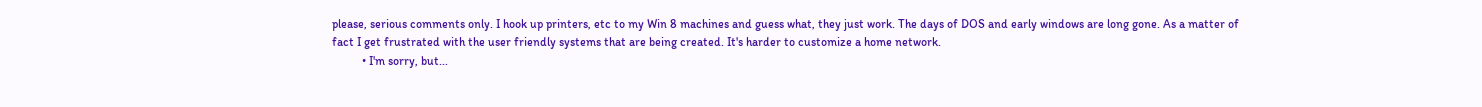please, serious comments only. I hook up printers, etc to my Win 8 machines and guess what, they just work. The days of DOS and early windows are long gone. As a matter of fact I get frustrated with the user friendly systems that are being created. It's harder to customize a home network.
          • I'm sorry, but...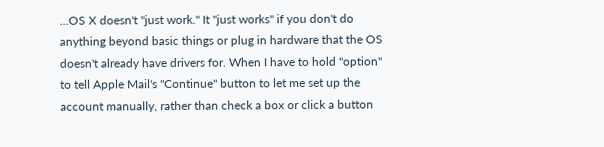...OS X doesn't "just work." It "just works" if you don't do anything beyond basic things or plug in hardware that the OS doesn't already have drivers for. When I have to hold "option" to tell Apple Mail's "Continue" button to let me set up the account manually, rather than check a box or click a button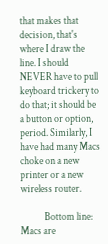that makes that decision, that's where I draw the line. I should NEVER have to pull keyboard trickery to do that; it should be a button or option, period. Similarly, I have had many Macs choke on a new printer or a new wireless router.

            Bottom line: Macs are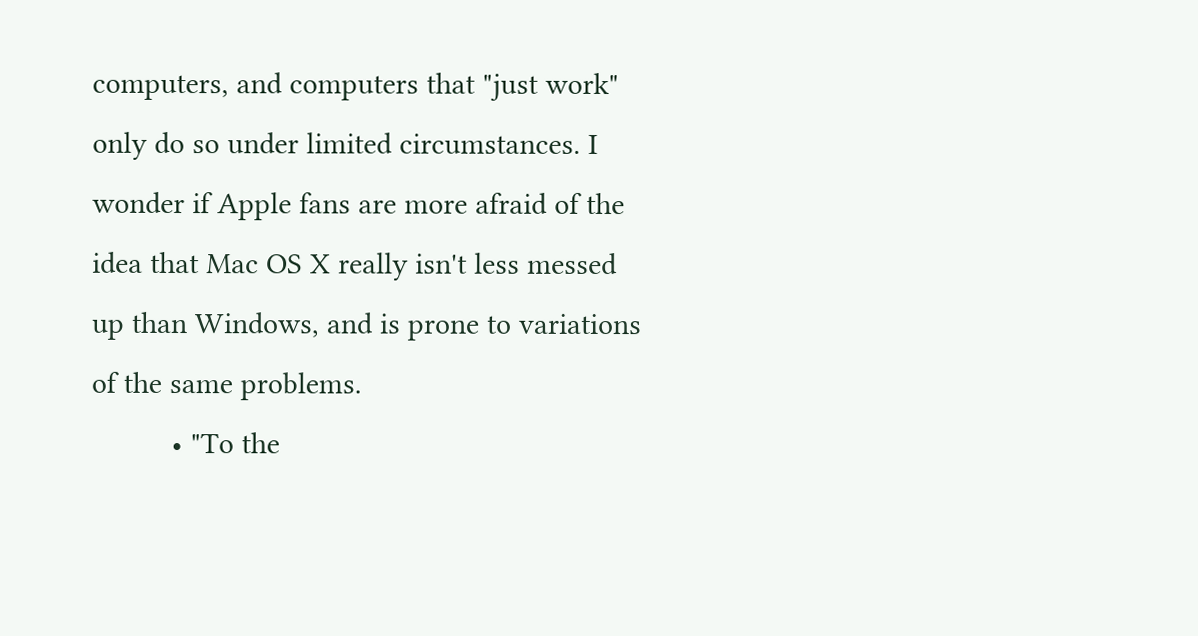computers, and computers that "just work" only do so under limited circumstances. I wonder if Apple fans are more afraid of the idea that Mac OS X really isn't less messed up than Windows, and is prone to variations of the same problems.
          • "To the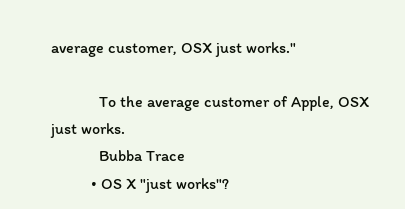average customer, OSX just works."

            To the average customer of Apple, OSX just works.
            Bubba Trace
          • OS X "just works"?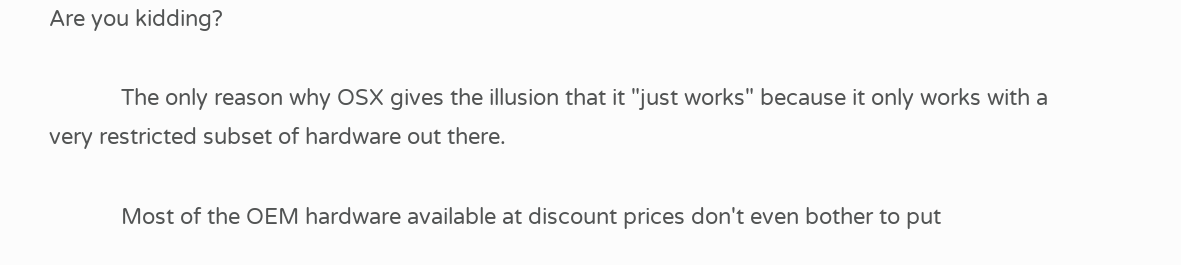Are you kidding?

            The only reason why OSX gives the illusion that it "just works" because it only works with a very restricted subset of hardware out there.

            Most of the OEM hardware available at discount prices don't even bother to put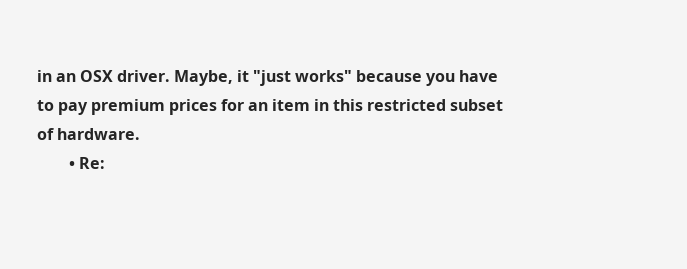in an OSX driver. Maybe, it "just works" because you have to pay premium prices for an item in this restricted subset of hardware.
        • Re: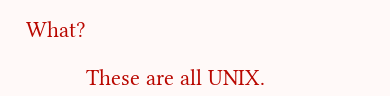What?

          These are all UNIX.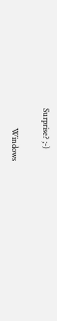Surprise? ;-)

          Windows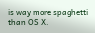is way more spaghetti than OS X.